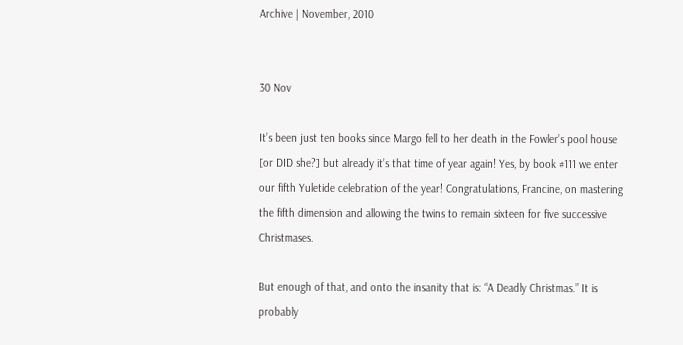Archive | November, 2010


30 Nov

It’s been just ten books since Margo fell to her death in the Fowler’s pool house [or DID she?] but already it’s that time of year again! Yes, by book #111 we enter our fifth Yuletide celebration of the year! Congratulations, Francine, on mastering the fifth dimension and allowing the twins to remain sixteen for five successive Christmases.

But enough of that, and onto the insanity that is: “A Deadly Christmas.” It is probably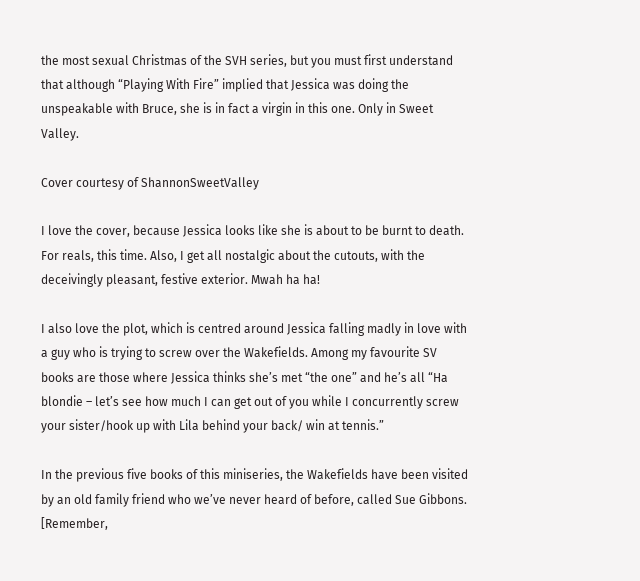the most sexual Christmas of the SVH series, but you must first understand that although “Playing With Fire” implied that Jessica was doing the unspeakable with Bruce, she is in fact a virgin in this one. Only in Sweet Valley.

Cover courtesy of ShannonSweetValley

I love the cover, because Jessica looks like she is about to be burnt to death. For reals, this time. Also, I get all nostalgic about the cutouts, with the deceivingly pleasant, festive exterior. Mwah ha ha!

I also love the plot, which is centred around Jessica falling madly in love with a guy who is trying to screw over the Wakefields. Among my favourite SV books are those where Jessica thinks she’s met “the one” and he’s all “Ha blondie – let’s see how much I can get out of you while I concurrently screw your sister/hook up with Lila behind your back/ win at tennis.”

In the previous five books of this miniseries, the Wakefields have been visited by an old family friend who we’ve never heard of before, called Sue Gibbons. [Remember,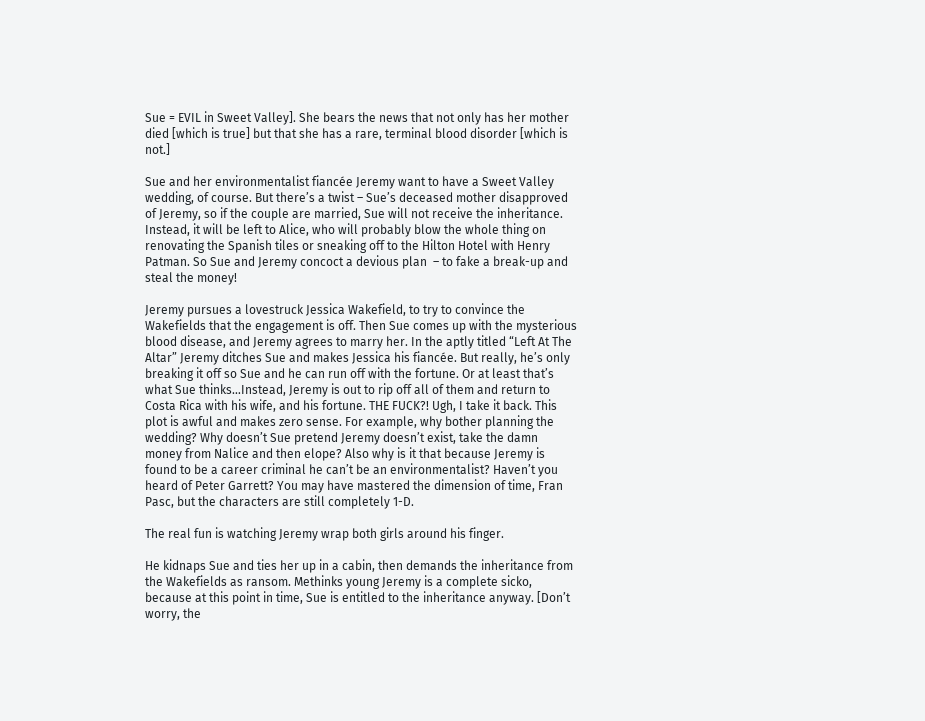Sue = EVIL in Sweet Valley]. She bears the news that not only has her mother died [which is true] but that she has a rare, terminal blood disorder [which is not.]

Sue and her environmentalist fiancée Jeremy want to have a Sweet Valley wedding, of course. But there’s a twist – Sue’s deceased mother disapproved of Jeremy, so if the couple are married, Sue will not receive the inheritance. Instead, it will be left to Alice, who will probably blow the whole thing on renovating the Spanish tiles or sneaking off to the Hilton Hotel with Henry Patman. So Sue and Jeremy concoct a devious plan  – to fake a break-up and steal the money!

Jeremy pursues a lovestruck Jessica Wakefield, to try to convince the Wakefields that the engagement is off. Then Sue comes up with the mysterious blood disease, and Jeremy agrees to marry her. In the aptly titled “Left At The Altar” Jeremy ditches Sue and makes Jessica his fiancée. But really, he’s only breaking it off so Sue and he can run off with the fortune. Or at least that’s what Sue thinks…Instead, Jeremy is out to rip off all of them and return to Costa Rica with his wife, and his fortune. THE FUCK?! Ugh, I take it back. This plot is awful and makes zero sense. For example, why bother planning the wedding? Why doesn’t Sue pretend Jeremy doesn’t exist, take the damn money from Nalice and then elope? Also why is it that because Jeremy is found to be a career criminal he can’t be an environmentalist? Haven’t you heard of Peter Garrett? You may have mastered the dimension of time, Fran Pasc, but the characters are still completely 1-D.

The real fun is watching Jeremy wrap both girls around his finger.

He kidnaps Sue and ties her up in a cabin, then demands the inheritance from the Wakefields as ransom. Methinks young Jeremy is a complete sicko, because at this point in time, Sue is entitled to the inheritance anyway. [Don’t worry, the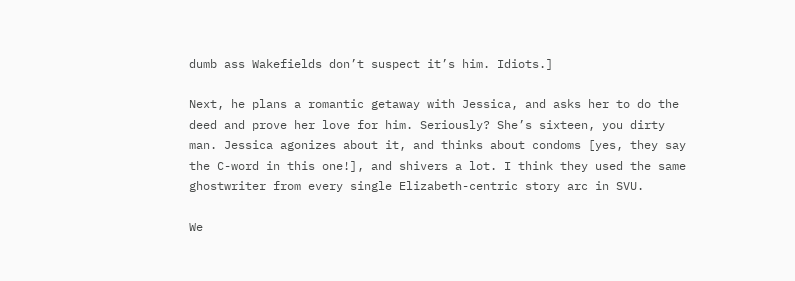dumb ass Wakefields don’t suspect it’s him. Idiots.]

Next, he plans a romantic getaway with Jessica, and asks her to do the deed and prove her love for him. Seriously? She’s sixteen, you dirty man. Jessica agonizes about it, and thinks about condoms [yes, they say the C-word in this one!], and shivers a lot. I think they used the same ghostwriter from every single Elizabeth-centric story arc in SVU.

We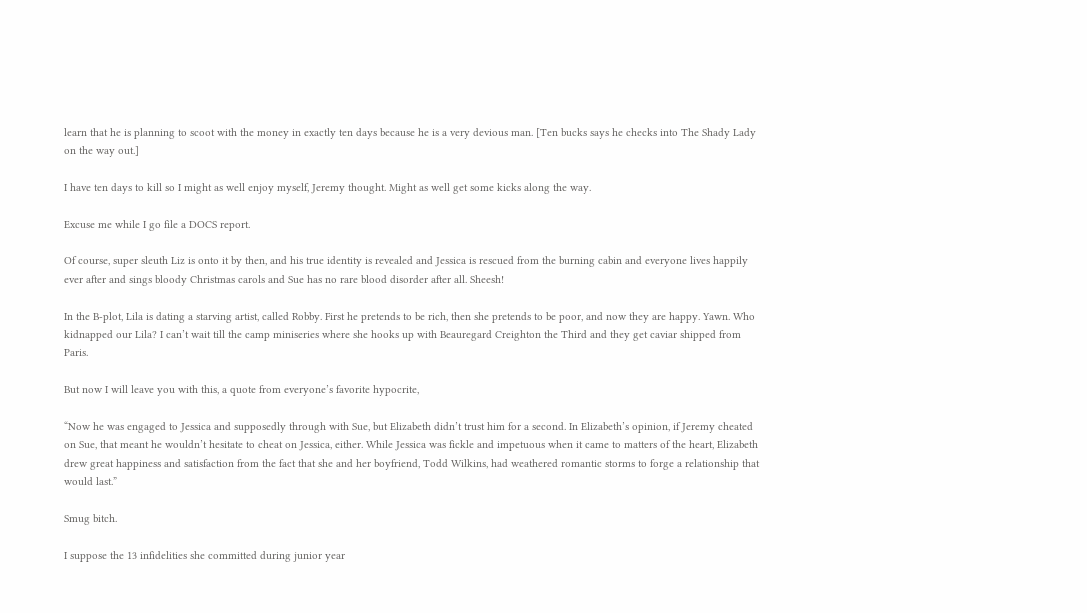learn that he is planning to scoot with the money in exactly ten days because he is a very devious man. [Ten bucks says he checks into The Shady Lady on the way out.]

I have ten days to kill so I might as well enjoy myself, Jeremy thought. Might as well get some kicks along the way.

Excuse me while I go file a DOCS report.

Of course, super sleuth Liz is onto it by then, and his true identity is revealed and Jessica is rescued from the burning cabin and everyone lives happily ever after and sings bloody Christmas carols and Sue has no rare blood disorder after all. Sheesh!

In the B-plot, Lila is dating a starving artist, called Robby. First he pretends to be rich, then she pretends to be poor, and now they are happy. Yawn. Who kidnapped our Lila? I can’t wait till the camp miniseries where she hooks up with Beauregard Creighton the Third and they get caviar shipped from Paris.

But now I will leave you with this, a quote from everyone’s favorite hypocrite,

“Now he was engaged to Jessica and supposedly through with Sue, but Elizabeth didn’t trust him for a second. In Elizabeth’s opinion, if Jeremy cheated on Sue, that meant he wouldn’t hesitate to cheat on Jessica, either. While Jessica was fickle and impetuous when it came to matters of the heart, Elizabeth drew great happiness and satisfaction from the fact that she and her boyfriend, Todd Wilkins, had weathered romantic storms to forge a relationship that would last.”

Smug bitch.

I suppose the 13 infidelities she committed during junior year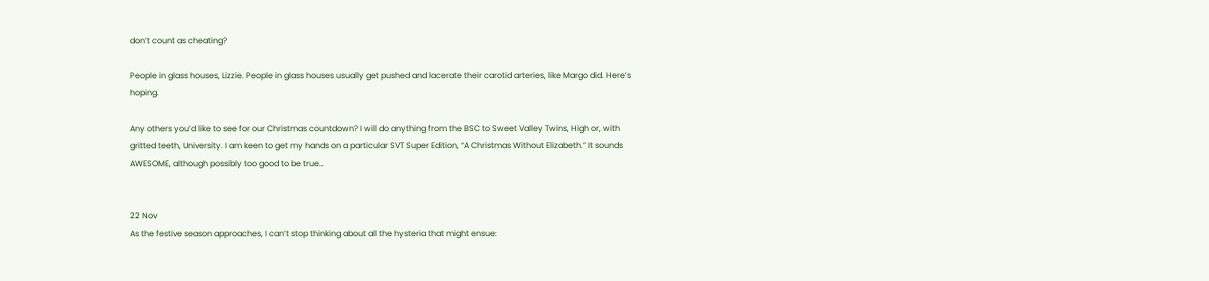don’t count as cheating?

People in glass houses, Lizzie. People in glass houses usually get pushed and lacerate their carotid arteries, like Margo did. Here’s hoping.

Any others you’d like to see for our Christmas countdown? I will do anything from the BSC to Sweet Valley Twins, High or, with gritted teeth, University. I am keen to get my hands on a particular SVT Super Edition, “A Christmas Without Elizabeth.” It sounds AWESOME, although possibly too good to be true…


22 Nov
As the festive season approaches, I can’t stop thinking about all the hysteria that might ensue: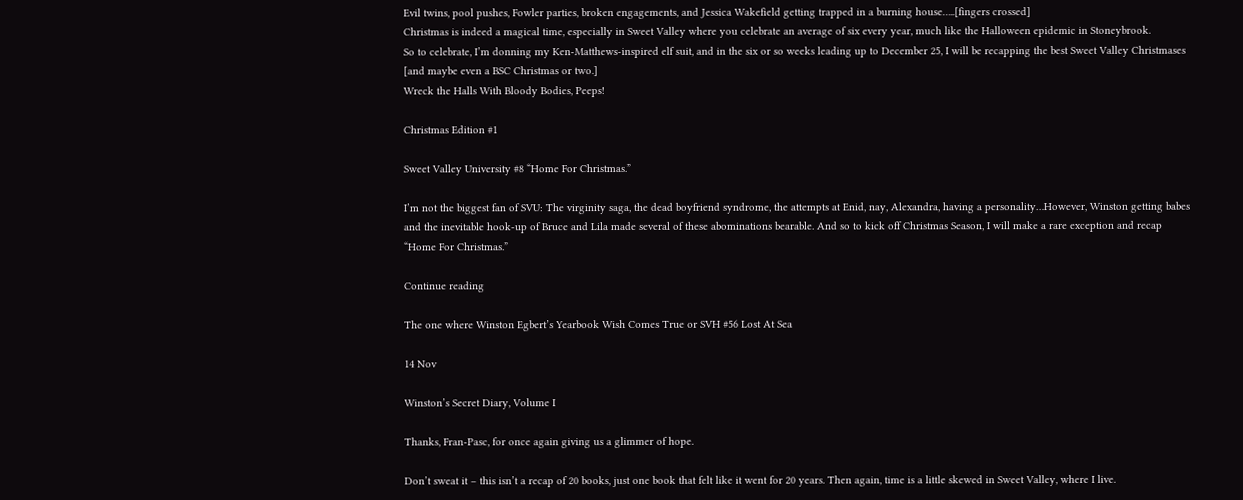Evil twins, pool pushes, Fowler parties, broken engagements, and Jessica Wakefield getting trapped in a burning house…..[fingers crossed]
Christmas is indeed a magical time, especially in Sweet Valley where you celebrate an average of six every year, much like the Halloween epidemic in Stoneybrook.
So to celebrate, I’m donning my Ken-Matthews-inspired elf suit, and in the six or so weeks leading up to December 25, I will be recapping the best Sweet Valley Christmases [and maybe even a BSC Christmas or two.]
Wreck the Halls With Bloody Bodies, Peeps!

Christmas Edition #1

Sweet Valley University #8 “Home For Christmas.”

I’m not the biggest fan of SVU: The virginity saga, the dead boyfriend syndrome, the attempts at Enid, nay, Alexandra, having a personality…However, Winston getting babes and the inevitable hook-up of Bruce and Lila made several of these abominations bearable. And so to kick off Christmas Season, I will make a rare exception and recap “Home For Christmas.”

Continue reading

The one where Winston Egbert’s Yearbook Wish Comes True or SVH #56 Lost At Sea

14 Nov

Winston’s Secret Diary, Volume I

Thanks, Fran-Pasc, for once again giving us a glimmer of hope.

Don’t sweat it – this isn’t a recap of 20 books, just one book that felt like it went for 20 years. Then again, time is a little skewed in Sweet Valley, where I live.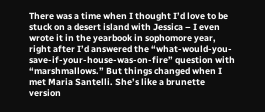There was a time when I thought I’d love to be stuck on a desert island with Jessica – I even wrote it in the yearbook in sophomore year, right after I’d answered the “what-would-you-save-if-your-house-was-on-fire” question with “marshmallows.” But things changed when I met Maria Santelli. She’s like a brunette version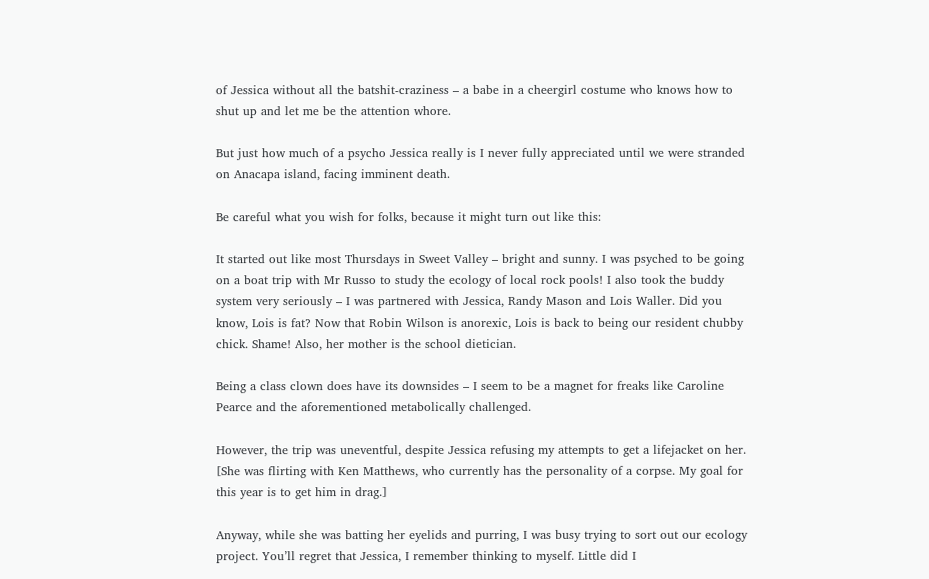of Jessica without all the batshit-craziness – a babe in a cheergirl costume who knows how to shut up and let me be the attention whore.

But just how much of a psycho Jessica really is I never fully appreciated until we were stranded on Anacapa island, facing imminent death.

Be careful what you wish for folks, because it might turn out like this:

It started out like most Thursdays in Sweet Valley – bright and sunny. I was psyched to be going on a boat trip with Mr Russo to study the ecology of local rock pools! I also took the buddy system very seriously – I was partnered with Jessica, Randy Mason and Lois Waller. Did you know, Lois is fat? Now that Robin Wilson is anorexic, Lois is back to being our resident chubby chick. Shame! Also, her mother is the school dietician.

Being a class clown does have its downsides – I seem to be a magnet for freaks like Caroline Pearce and the aforementioned metabolically challenged.

However, the trip was uneventful, despite Jessica refusing my attempts to get a lifejacket on her. [She was flirting with Ken Matthews, who currently has the personality of a corpse. My goal for this year is to get him in drag.]

Anyway, while she was batting her eyelids and purring, I was busy trying to sort out our ecology project. You’ll regret that Jessica, I remember thinking to myself. Little did I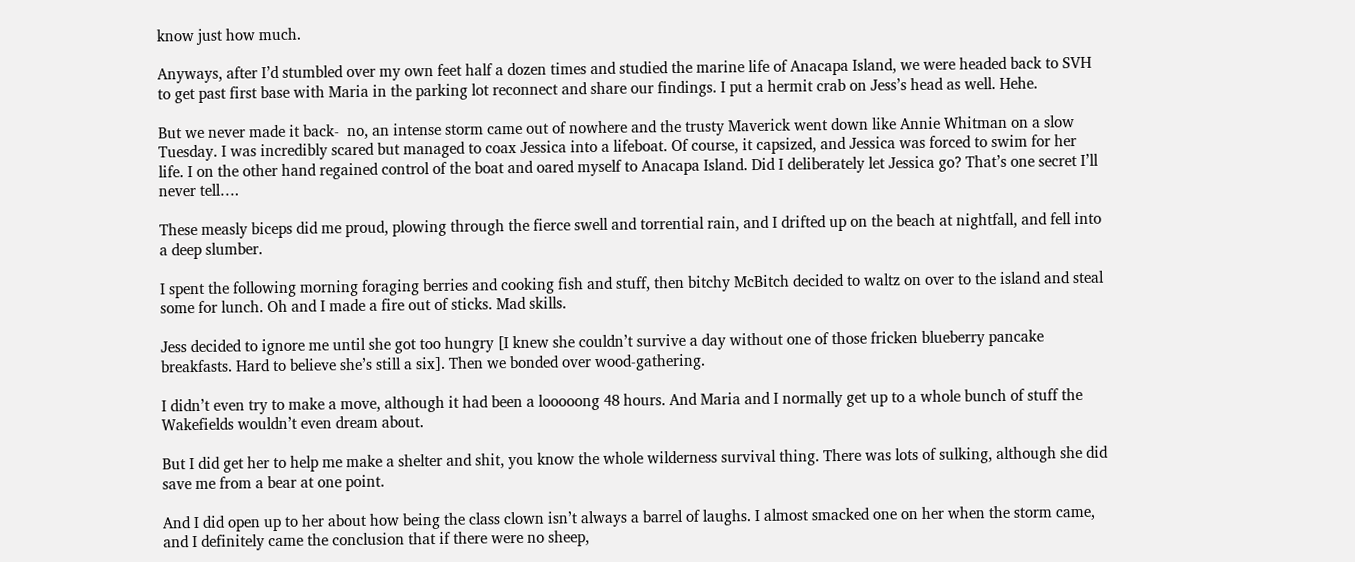know just how much.

Anyways, after I’d stumbled over my own feet half a dozen times and studied the marine life of Anacapa Island, we were headed back to SVH to get past first base with Maria in the parking lot reconnect and share our findings. I put a hermit crab on Jess’s head as well. Hehe.

But we never made it back-  no, an intense storm came out of nowhere and the trusty Maverick went down like Annie Whitman on a slow Tuesday. I was incredibly scared but managed to coax Jessica into a lifeboat. Of course, it capsized, and Jessica was forced to swim for her life. I on the other hand regained control of the boat and oared myself to Anacapa Island. Did I deliberately let Jessica go? That’s one secret I’ll never tell….

These measly biceps did me proud, plowing through the fierce swell and torrential rain, and I drifted up on the beach at nightfall, and fell into a deep slumber.

I spent the following morning foraging berries and cooking fish and stuff, then bitchy McBitch decided to waltz on over to the island and steal some for lunch. Oh and I made a fire out of sticks. Mad skills.

Jess decided to ignore me until she got too hungry [I knew she couldn’t survive a day without one of those fricken blueberry pancake breakfasts. Hard to believe she’s still a six]. Then we bonded over wood-gathering.

I didn’t even try to make a move, although it had been a looooong 48 hours. And Maria and I normally get up to a whole bunch of stuff the Wakefields wouldn’t even dream about.

But I did get her to help me make a shelter and shit, you know the whole wilderness survival thing. There was lots of sulking, although she did save me from a bear at one point.

And I did open up to her about how being the class clown isn’t always a barrel of laughs. I almost smacked one on her when the storm came, and I definitely came the conclusion that if there were no sheep,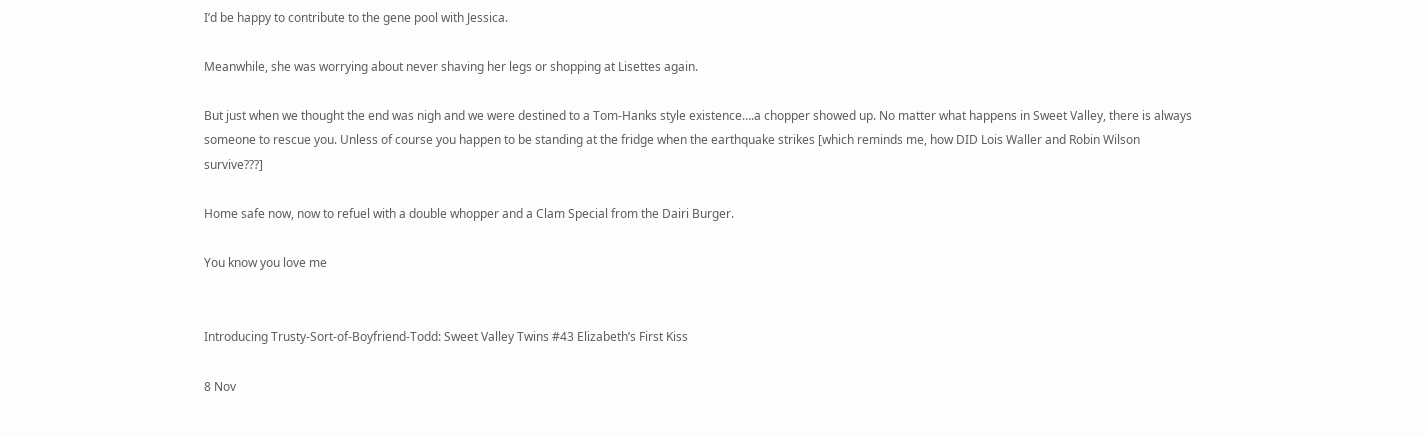I’d be happy to contribute to the gene pool with Jessica.

Meanwhile, she was worrying about never shaving her legs or shopping at Lisettes again.

But just when we thought the end was nigh and we were destined to a Tom-Hanks style existence….a chopper showed up. No matter what happens in Sweet Valley, there is always someone to rescue you. Unless of course you happen to be standing at the fridge when the earthquake strikes [which reminds me, how DID Lois Waller and Robin Wilson survive???]

Home safe now, now to refuel with a double whopper and a Clam Special from the Dairi Burger.

You know you love me


Introducing Trusty-Sort-of-Boyfriend-Todd: Sweet Valley Twins #43 Elizabeth’s First Kiss

8 Nov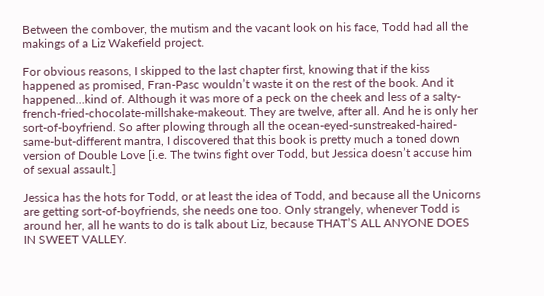Between the combover, the mutism and the vacant look on his face, Todd had all the makings of a Liz Wakefield project.

For obvious reasons, I skipped to the last chapter first, knowing that if the kiss happened as promised, Fran-Pasc wouldn’t waste it on the rest of the book. And it happened…kind of. Although it was more of a peck on the cheek and less of a salty-french-fried-chocolate-millshake-makeout. They are twelve, after all. And he is only her sort-of-boyfriend. So after plowing through all the ocean-eyed-sunstreaked-haired-same-but-different mantra, I discovered that this book is pretty much a toned down version of Double Love [i.e. The twins fight over Todd, but Jessica doesn’t accuse him of sexual assault.]

Jessica has the hots for Todd, or at least the idea of Todd, and because all the Unicorns are getting sort-of-boyfriends, she needs one too. Only strangely, whenever Todd is around her, all he wants to do is talk about Liz, because THAT’S ALL ANYONE DOES IN SWEET VALLEY.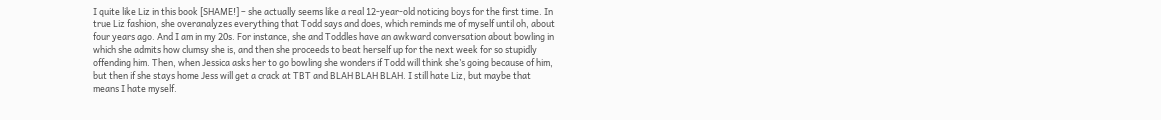I quite like Liz in this book [SHAME!] – she actually seems like a real 12-year-old noticing boys for the first time. In true Liz fashion, she overanalyzes everything that Todd says and does, which reminds me of myself until oh, about four years ago. And I am in my 20s. For instance, she and Toddles have an awkward conversation about bowling in which she admits how clumsy she is, and then she proceeds to beat herself up for the next week for so stupidly offending him. Then, when Jessica asks her to go bowling she wonders if Todd will think she’s going because of him, but then if she stays home Jess will get a crack at TBT and BLAH BLAH BLAH. I still hate Liz, but maybe that means I hate myself.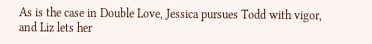As is the case in Double Love, Jessica pursues Todd with vigor, and Liz lets her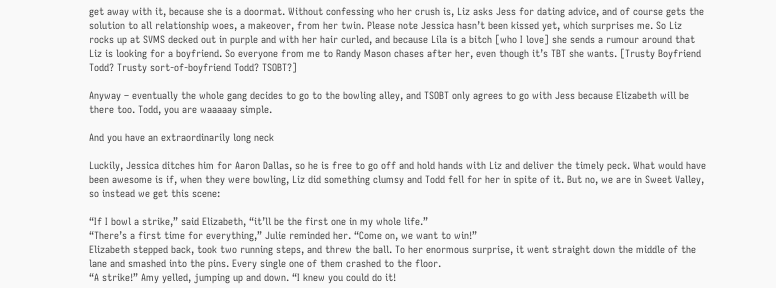get away with it, because she is a doormat. Without confessing who her crush is, Liz asks Jess for dating advice, and of course gets the solution to all relationship woes, a makeover, from her twin. Please note Jessica hasn’t been kissed yet, which surprises me. So Liz rocks up at SVMS decked out in purple and with her hair curled, and because Lila is a bitch [who I love] she sends a rumour around that Liz is looking for a boyfriend. So everyone from me to Randy Mason chases after her, even though it’s TBT she wants. [Trusty Boyfriend Todd? Trusty sort-of-boyfriend Todd? TSOBT?]

Anyway – eventually the whole gang decides to go to the bowling alley, and TSOBT only agrees to go with Jess because Elizabeth will be there too. Todd, you are waaaaay simple.

And you have an extraordinarily long neck

Luckily, Jessica ditches him for Aaron Dallas, so he is free to go off and hold hands with Liz and deliver the timely peck. What would have been awesome is if, when they were bowling, Liz did something clumsy and Todd fell for her in spite of it. But no, we are in Sweet Valley, so instead we get this scene:

“If I bowl a strike,” said Elizabeth, “it’ll be the first one in my whole life.”
“There’s a first time for everything,” Julie reminded her. “Come on, we want to win!”
Elizabeth stepped back, took two running steps, and threw the ball. To her enormous surprise, it went straight down the middle of the lane and smashed into the pins. Every single one of them crashed to the floor.
“A strike!” Amy yelled, jumping up and down. “I knew you could do it!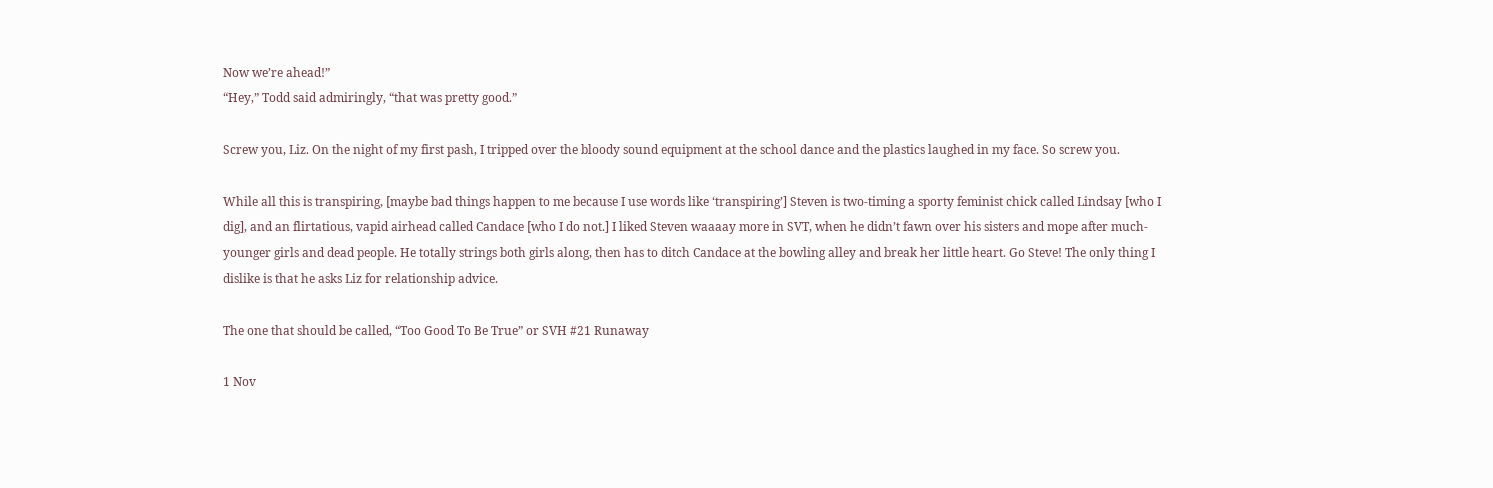Now we’re ahead!”
“Hey,” Todd said admiringly, “that was pretty good.”

Screw you, Liz. On the night of my first pash, I tripped over the bloody sound equipment at the school dance and the plastics laughed in my face. So screw you.

While all this is transpiring, [maybe bad things happen to me because I use words like ‘transpiring’] Steven is two-timing a sporty feminist chick called Lindsay [who I dig], and an flirtatious, vapid airhead called Candace [who I do not.] I liked Steven waaaay more in SVT, when he didn’t fawn over his sisters and mope after much-younger girls and dead people. He totally strings both girls along, then has to ditch Candace at the bowling alley and break her little heart. Go Steve! The only thing I dislike is that he asks Liz for relationship advice.

The one that should be called, “Too Good To Be True” or SVH #21 Runaway

1 Nov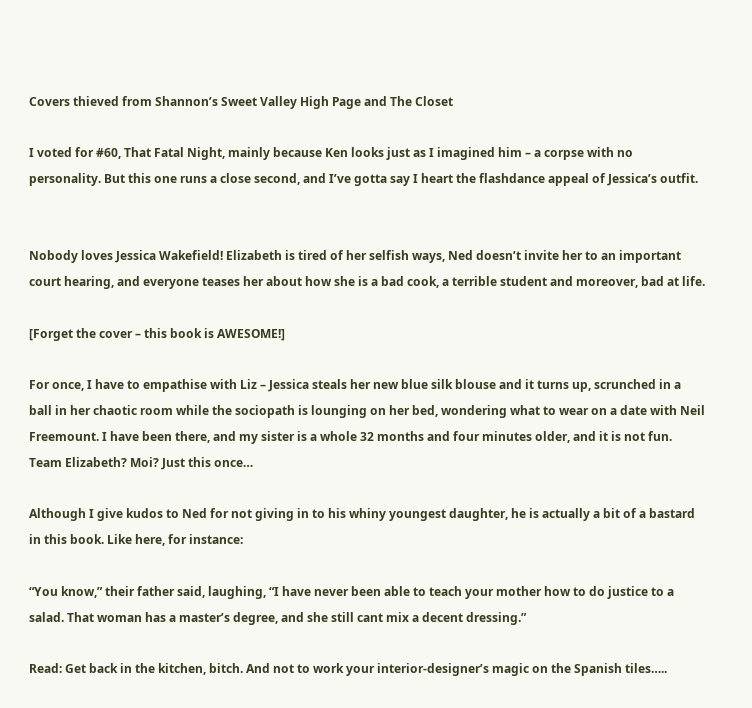Covers thieved from Shannon’s Sweet Valley High Page and The Closet

I voted for #60, That Fatal Night, mainly because Ken looks just as I imagined him – a corpse with no personality. But this one runs a close second, and I’ve gotta say I heart the flashdance appeal of Jessica’s outfit.


Nobody loves Jessica Wakefield! Elizabeth is tired of her selfish ways, Ned doesn’t invite her to an important court hearing, and everyone teases her about how she is a bad cook, a terrible student and moreover, bad at life.

[Forget the cover – this book is AWESOME!]

For once, I have to empathise with Liz – Jessica steals her new blue silk blouse and it turns up, scrunched in a ball in her chaotic room while the sociopath is lounging on her bed, wondering what to wear on a date with Neil Freemount. I have been there, and my sister is a whole 32 months and four minutes older, and it is not fun. Team Elizabeth? Moi? Just this once…

Although I give kudos to Ned for not giving in to his whiny youngest daughter, he is actually a bit of a bastard in this book. Like here, for instance:

“You know,” their father said, laughing, “I have never been able to teach your mother how to do justice to a salad. That woman has a master’s degree, and she still cant mix a decent dressing.”

Read: Get back in the kitchen, bitch. And not to work your interior-designer’s magic on the Spanish tiles…..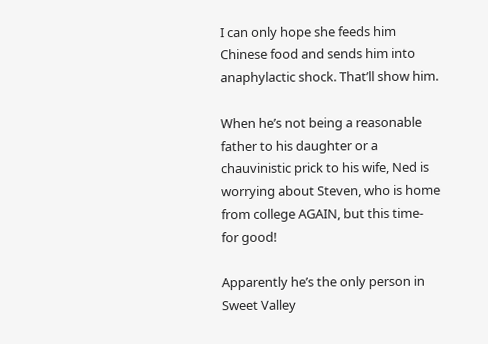I can only hope she feeds him Chinese food and sends him into anaphylactic shock. That’ll show him.

When he’s not being a reasonable father to his daughter or a chauvinistic prick to his wife, Ned is worrying about Steven, who is home from college AGAIN, but this time- for good!

Apparently he’s the only person in Sweet Valley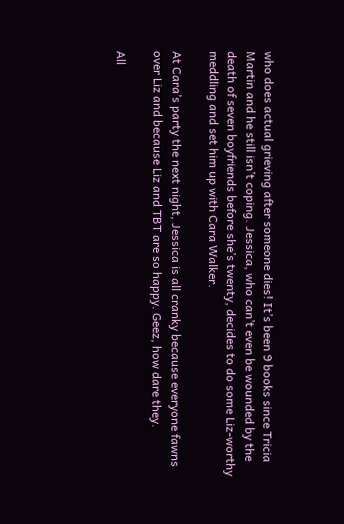who does actual grieving after someone dies! It’s been 9 books since Tricia Martin and he still isn’t coping. Jessica, who can’t even be wounded by the death of seven boyfriends before she’s twenty, decides to do some Liz-worthy meddling and set him up with Cara Walker.

At Cara’s party the next night, Jessica is all cranky because everyone fawns over Liz and because Liz and TBT are so happy. Geez, how dare they.

All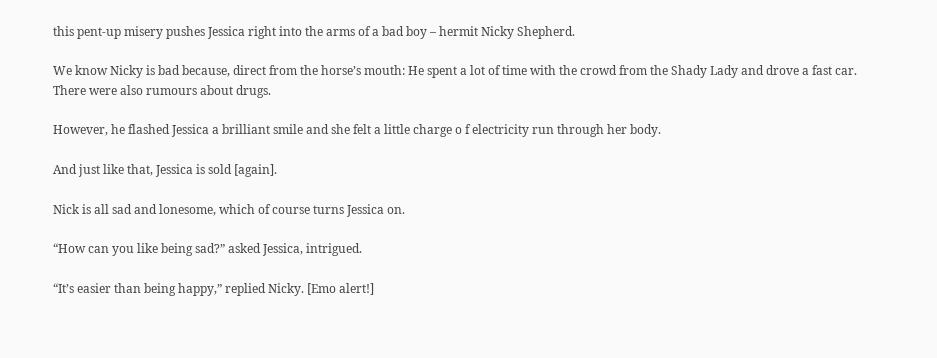this pent-up misery pushes Jessica right into the arms of a bad boy – hermit Nicky Shepherd.

We know Nicky is bad because, direct from the horse’s mouth: He spent a lot of time with the crowd from the Shady Lady and drove a fast car. There were also rumours about drugs.

However, he flashed Jessica a brilliant smile and she felt a little charge o f electricity run through her body.

And just like that, Jessica is sold [again].

Nick is all sad and lonesome, which of course turns Jessica on.

“How can you like being sad?” asked Jessica, intrigued.

“It’s easier than being happy,” replied Nicky. [Emo alert!]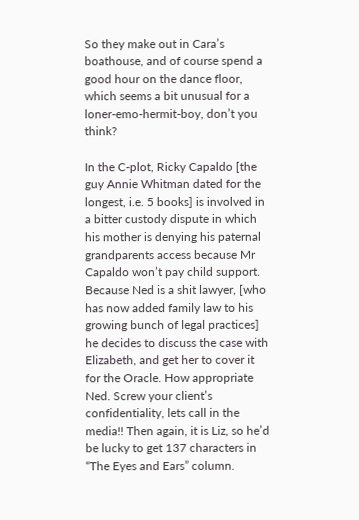So they make out in Cara’s boathouse, and of course spend a good hour on the dance floor, which seems a bit unusual for a loner-emo-hermit-boy, don’t you think?

In the C-plot, Ricky Capaldo [the guy Annie Whitman dated for the longest, i.e. 5 books] is involved in a bitter custody dispute in which his mother is denying his paternal grandparents access because Mr Capaldo won’t pay child support. Because Ned is a shit lawyer, [who has now added family law to his growing bunch of legal practices] he decides to discuss the case with Elizabeth, and get her to cover it for the Oracle. How appropriate Ned. Screw your client’s confidentiality, lets call in the media!! Then again, it is Liz, so he’d be lucky to get 137 characters in “The Eyes and Ears” column.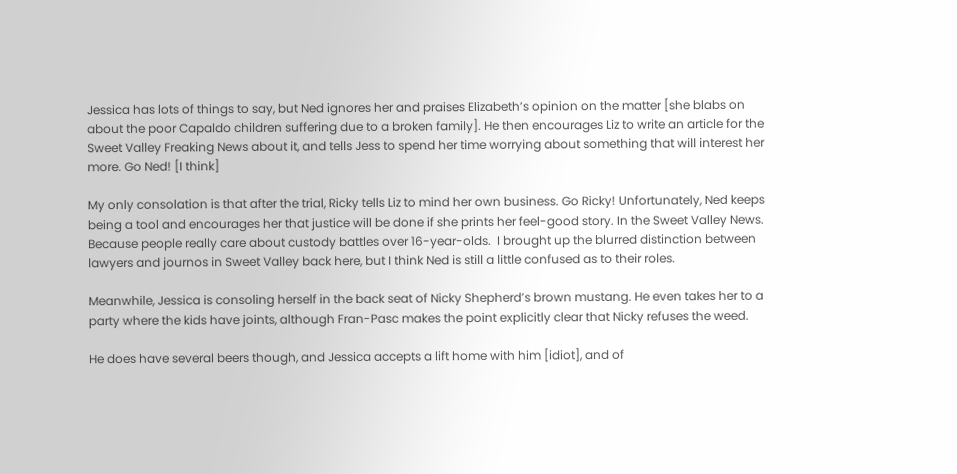Jessica has lots of things to say, but Ned ignores her and praises Elizabeth’s opinion on the matter [she blabs on about the poor Capaldo children suffering due to a broken family]. He then encourages Liz to write an article for the Sweet Valley Freaking News about it, and tells Jess to spend her time worrying about something that will interest her more. Go Ned! [I think]

My only consolation is that after the trial, Ricky tells Liz to mind her own business. Go Ricky! Unfortunately, Ned keeps being a tool and encourages her that justice will be done if she prints her feel-good story. In the Sweet Valley News. Because people really care about custody battles over 16-year-olds.  I brought up the blurred distinction between lawyers and journos in Sweet Valley back here, but I think Ned is still a little confused as to their roles.

Meanwhile, Jessica is consoling herself in the back seat of Nicky Shepherd’s brown mustang. He even takes her to a party where the kids have joints, although Fran-Pasc makes the point explicitly clear that Nicky refuses the weed.

He does have several beers though, and Jessica accepts a lift home with him [idiot], and of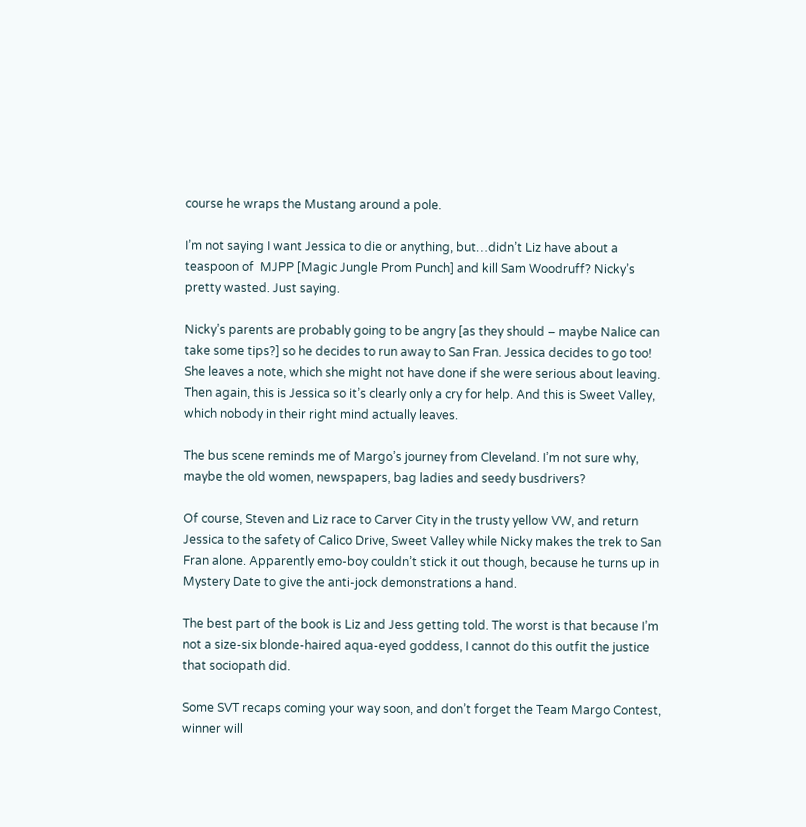course he wraps the Mustang around a pole.

I’m not saying I want Jessica to die or anything, but…didn’t Liz have about a teaspoon of  MJPP [Magic Jungle Prom Punch] and kill Sam Woodruff? Nicky’s pretty wasted. Just saying.

Nicky’s parents are probably going to be angry [as they should – maybe Nalice can take some tips?] so he decides to run away to San Fran. Jessica decides to go too! She leaves a note, which she might not have done if she were serious about leaving. Then again, this is Jessica so it’s clearly only a cry for help. And this is Sweet Valley, which nobody in their right mind actually leaves.

The bus scene reminds me of Margo’s journey from Cleveland. I’m not sure why, maybe the old women, newspapers, bag ladies and seedy busdrivers?

Of course, Steven and Liz race to Carver City in the trusty yellow VW, and return Jessica to the safety of Calico Drive, Sweet Valley while Nicky makes the trek to San Fran alone. Apparently emo-boy couldn’t stick it out though, because he turns up in Mystery Date to give the anti-jock demonstrations a hand.

The best part of the book is Liz and Jess getting told. The worst is that because I’m not a size-six blonde-haired aqua-eyed goddess, I cannot do this outfit the justice that sociopath did.

Some SVT recaps coming your way soon, and don’t forget the Team Margo Contest, winner will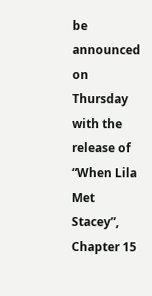be announced on Thursday with the release of “When Lila Met Stacey”, Chapter 15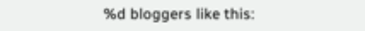%d bloggers like this: